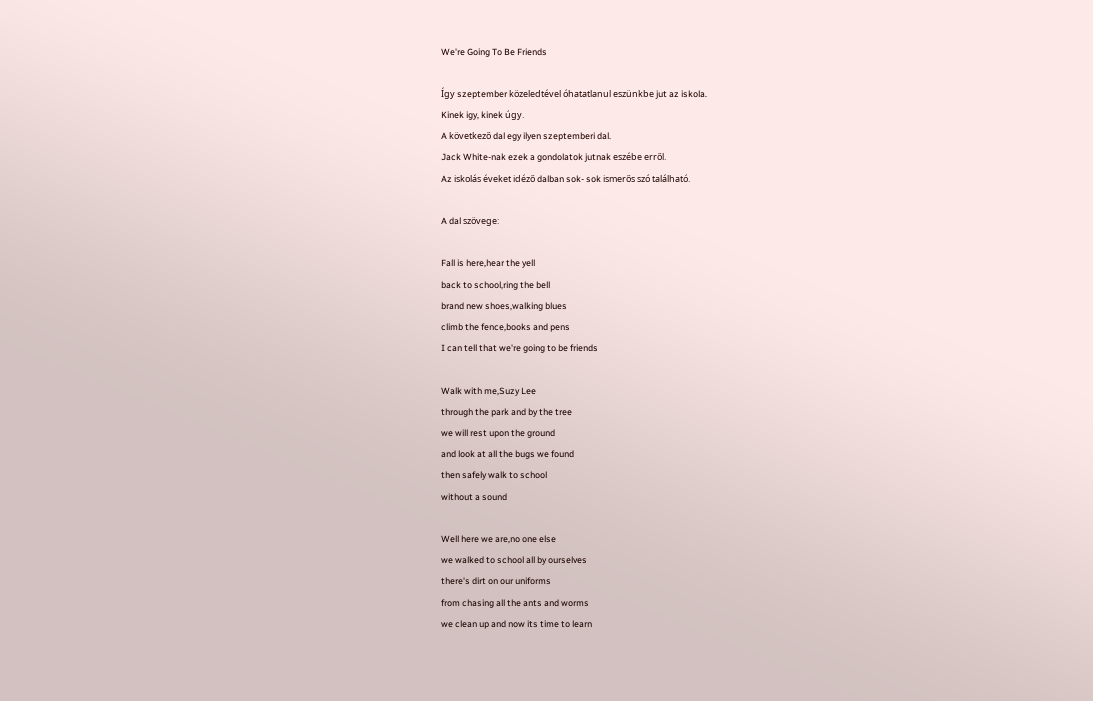We're Going To Be Friends

Így szeptember közeledtével óhatatlanul eszünkbe jut az iskola.
Kinek igy, kinek úgy.
A következő dal egy ilyen szeptemberi dal.
Jack White-nak ezek a gondolatok jutnak eszébe erről.
Az iskolás éveket idéző dalban sok- sok ismerős szó található.

A dal szövege:

Fall is here,hear the yell
back to school,ring the bell
brand new shoes,walking blues
climb the fence,books and pens
I can tell that we're going to be friends

Walk with me,Suzy Lee
through the park and by the tree
we will rest upon the ground
and look at all the bugs we found
then safely walk to school
without a sound

Well here we are,no one else
we walked to school all by ourselves
there's dirt on our uniforms
from chasing all the ants and worms
we clean up and now its time to learn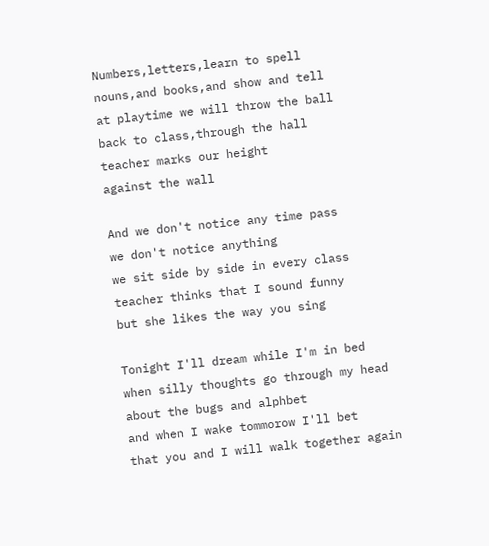Numbers,letters,learn to spell
nouns,and books,and show and tell
at playtime we will throw the ball
back to class,through the hall
teacher marks our height
against the wall

And we don't notice any time pass
we don't notice anything
we sit side by side in every class
teacher thinks that I sound funny
but she likes the way you sing

Tonight I'll dream while I'm in bed
when silly thoughts go through my head
about the bugs and alphbet
and when I wake tommorow I'll bet
that you and I will walk together again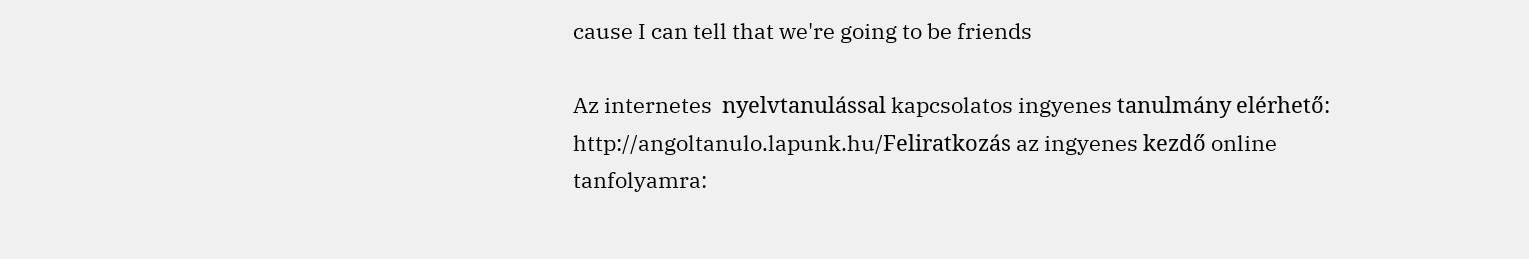cause I can tell that we're going to be friends

Az internetes  nyelvtanulással kapcsolatos ingyenes tanulmány elérhető: http://angoltanulo.lapunk.hu/Feliratkozás az ingyenes kezdő online tanfolyamra: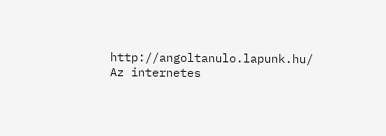http://angoltanulo.lapunk.hu/
Az internetes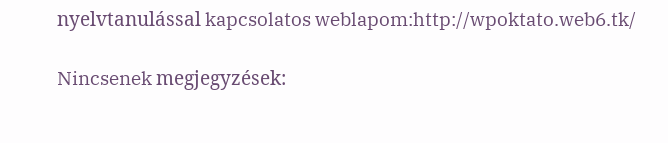nyelvtanulással kapcsolatos weblapom:http://wpoktato.web6.tk/

Nincsenek megjegyzések: